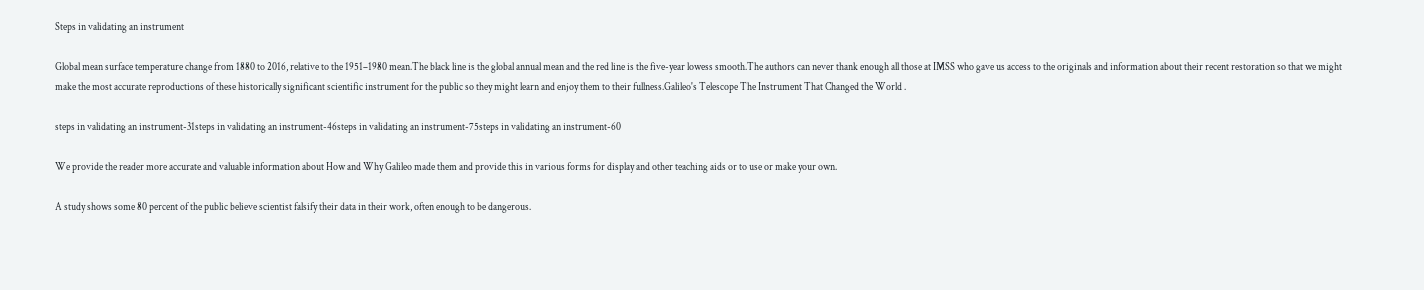Steps in validating an instrument

Global mean surface temperature change from 1880 to 2016, relative to the 1951–1980 mean.The black line is the global annual mean and the red line is the five-year lowess smooth.The authors can never thank enough all those at IMSS who gave us access to the originals and information about their recent restoration so that we might make the most accurate reproductions of these historically significant scientific instrument for the public so they might learn and enjoy them to their fullness.Galileo's Telescope The Instrument That Changed the World .

steps in validating an instrument-31steps in validating an instrument-46steps in validating an instrument-75steps in validating an instrument-60

We provide the reader more accurate and valuable information about How and Why Galileo made them and provide this in various forms for display and other teaching aids or to use or make your own.

A study shows some 80 percent of the public believe scientist falsify their data in their work, often enough to be dangerous.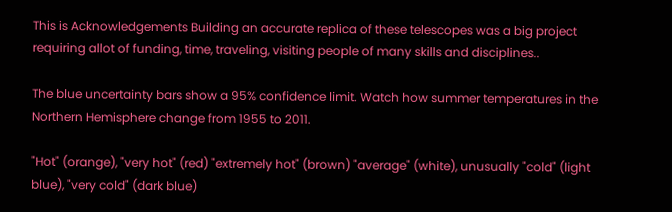This is Acknowledgements Building an accurate replica of these telescopes was a big project requiring allot of funding, time, traveling, visiting people of many skills and disciplines..

The blue uncertainty bars show a 95% confidence limit. Watch how summer temperatures in the Northern Hemisphere change from 1955 to 2011.

"Hot" (orange), "very hot" (red) "extremely hot" (brown) "average" (white), unusually "cold" (light blue), "very cold" (dark blue)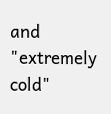and "extremely cold"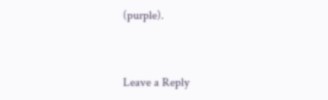(purple).


Leave a Reply